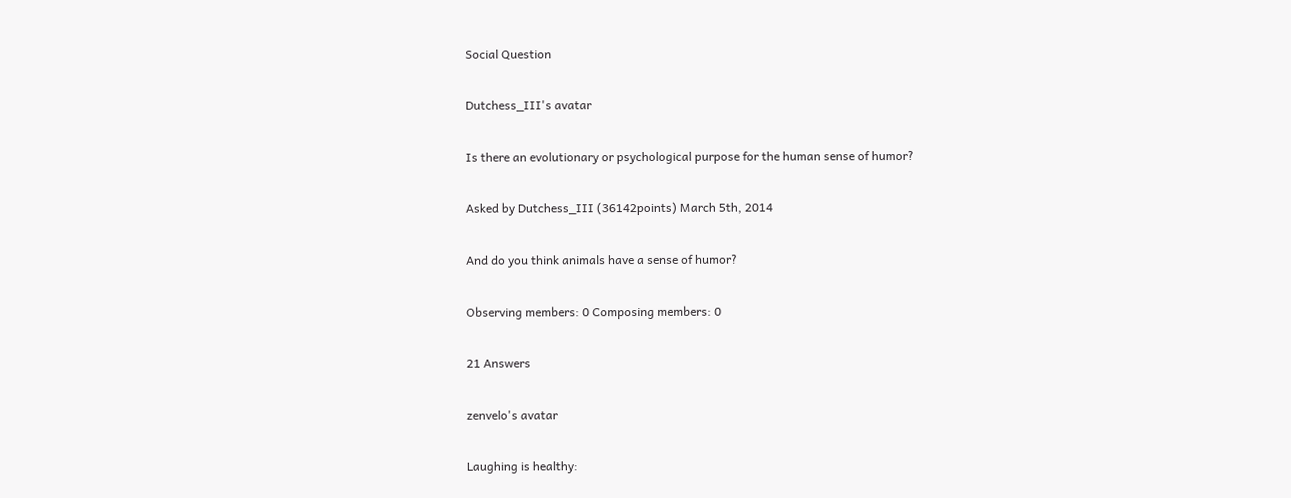Social Question

Dutchess_III's avatar

Is there an evolutionary or psychological purpose for the human sense of humor?

Asked by Dutchess_III (36142points) March 5th, 2014

And do you think animals have a sense of humor?

Observing members: 0 Composing members: 0

21 Answers

zenvelo's avatar

Laughing is healthy: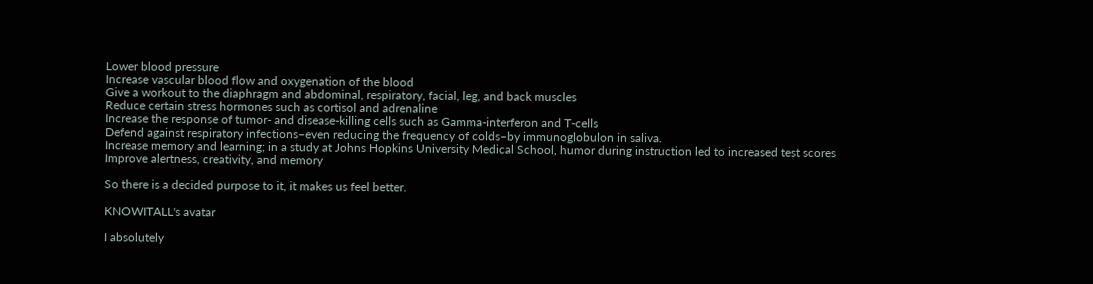Lower blood pressure
Increase vascular blood flow and oxygenation of the blood
Give a workout to the diaphragm and abdominal, respiratory, facial, leg, and back muscles
Reduce certain stress hormones such as cortisol and adrenaline
Increase the response of tumor- and disease-killing cells such as Gamma-interferon and T-cells
Defend against respiratory infections–even reducing the frequency of colds–by immunoglobulon in saliva.
Increase memory and learning; in a study at Johns Hopkins University Medical School, humor during instruction led to increased test scores
Improve alertness, creativity, and memory

So there is a decided purpose to it, it makes us feel better.

KNOWITALL's avatar

I absolutely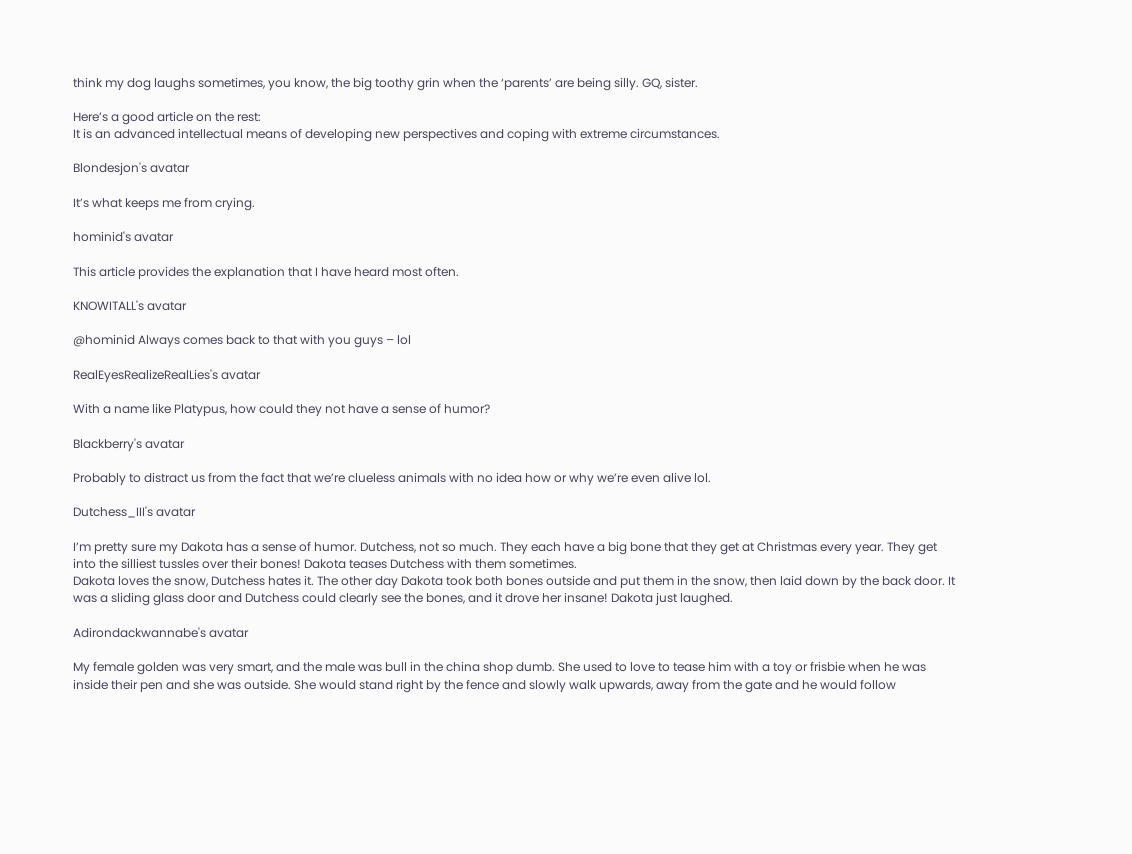think my dog laughs sometimes, you know, the big toothy grin when the ‘parents’ are being silly. GQ, sister.

Here’s a good article on the rest:
It is an advanced intellectual means of developing new perspectives and coping with extreme circumstances.

Blondesjon's avatar

It’s what keeps me from crying.

hominid's avatar

This article provides the explanation that I have heard most often.

KNOWITALL's avatar

@hominid Always comes back to that with you guys – lol

RealEyesRealizeRealLies's avatar

With a name like Platypus, how could they not have a sense of humor?

Blackberry's avatar

Probably to distract us from the fact that we’re clueless animals with no idea how or why we’re even alive lol.

Dutchess_III's avatar

I’m pretty sure my Dakota has a sense of humor. Dutchess, not so much. They each have a big bone that they get at Christmas every year. They get into the silliest tussles over their bones! Dakota teases Dutchess with them sometimes.
Dakota loves the snow, Dutchess hates it. The other day Dakota took both bones outside and put them in the snow, then laid down by the back door. It was a sliding glass door and Dutchess could clearly see the bones, and it drove her insane! Dakota just laughed.

Adirondackwannabe's avatar

My female golden was very smart, and the male was bull in the china shop dumb. She used to love to tease him with a toy or frisbie when he was inside their pen and she was outside. She would stand right by the fence and slowly walk upwards, away from the gate and he would follow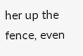her up the fence, even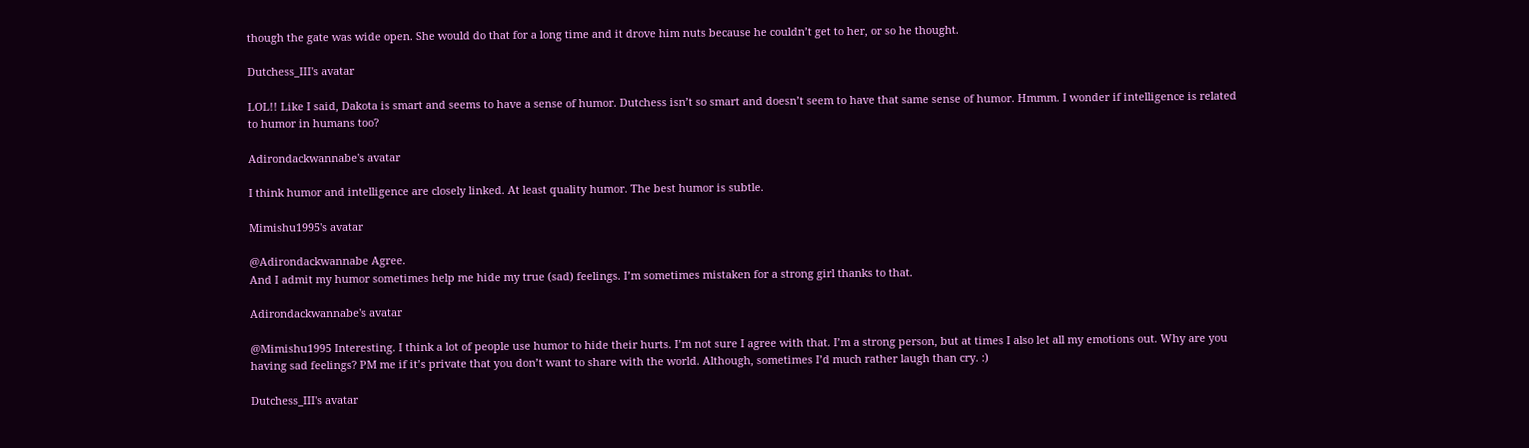though the gate was wide open. She would do that for a long time and it drove him nuts because he couldn’t get to her, or so he thought.

Dutchess_III's avatar

LOL!! Like I said, Dakota is smart and seems to have a sense of humor. Dutchess isn’t so smart and doesn’t seem to have that same sense of humor. Hmmm. I wonder if intelligence is related to humor in humans too?

Adirondackwannabe's avatar

I think humor and intelligence are closely linked. At least quality humor. The best humor is subtle.

Mimishu1995's avatar

@Adirondackwannabe Agree.
And I admit my humor sometimes help me hide my true (sad) feelings. I’m sometimes mistaken for a strong girl thanks to that.

Adirondackwannabe's avatar

@Mimishu1995 Interesting. I think a lot of people use humor to hide their hurts. I’m not sure I agree with that. I’m a strong person, but at times I also let all my emotions out. Why are you having sad feelings? PM me if it’s private that you don’t want to share with the world. Although, sometimes I’d much rather laugh than cry. :)

Dutchess_III's avatar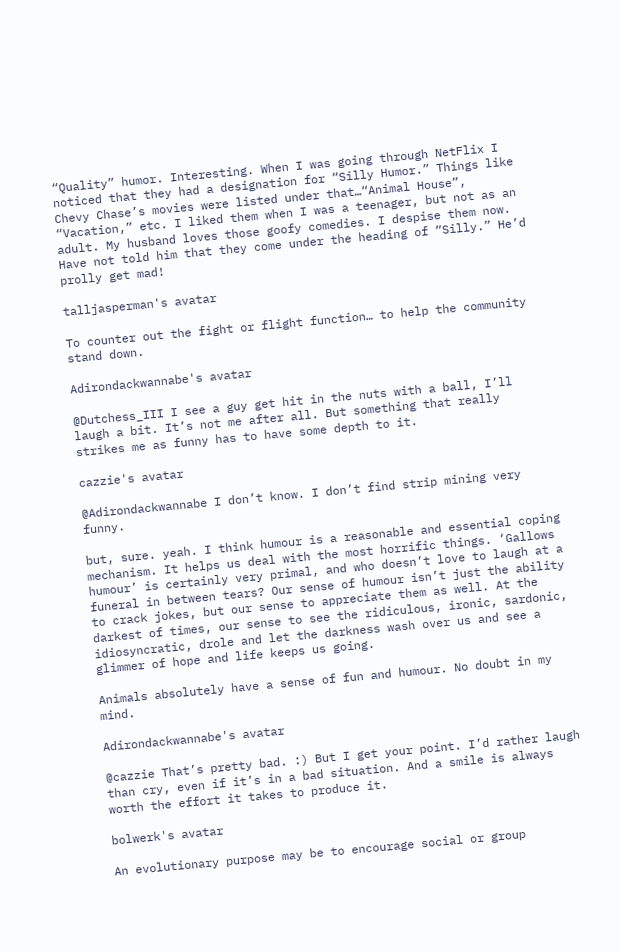“Quality” humor. Interesting. When I was going through NetFlix I noticed that they had a designation for “Silly Humor.” Things like Chevy Chase’s movies were listed under that…“Animal House”, “Vacation,” etc. I liked them when I was a teenager, but not as an adult. My husband loves those goofy comedies. I despise them now. Have not told him that they come under the heading of “Silly.” He’d prolly get mad!

talljasperman's avatar

To counter out the fight or flight function… to help the community stand down.

Adirondackwannabe's avatar

@Dutchess_III I see a guy get hit in the nuts with a ball, I’ll laugh a bit. It’s not me after all. But something that really strikes me as funny has to have some depth to it.

cazzie's avatar

@Adirondackwannabe I don’t know. I don’t find strip mining very funny.

but, sure. yeah. I think humour is a reasonable and essential coping mechanism. It helps us deal with the most horrific things. ‘Gallows humour’ is certainly very primal, and who doesn’t love to laugh at a funeral in between tears? Our sense of humour isn’t just the ability to crack jokes, but our sense to appreciate them as well. At the darkest of times, our sense to see the ridiculous, ironic, sardonic, idiosyncratic, drole and let the darkness wash over us and see a glimmer of hope and life keeps us going.

Animals absolutely have a sense of fun and humour. No doubt in my mind.

Adirondackwannabe's avatar

@cazzie That’s pretty bad. :) But I get your point. I’d rather laugh than cry, even if it’s in a bad situation. And a smile is always worth the effort it takes to produce it.

bolwerk's avatar

An evolutionary purpose may be to encourage social or group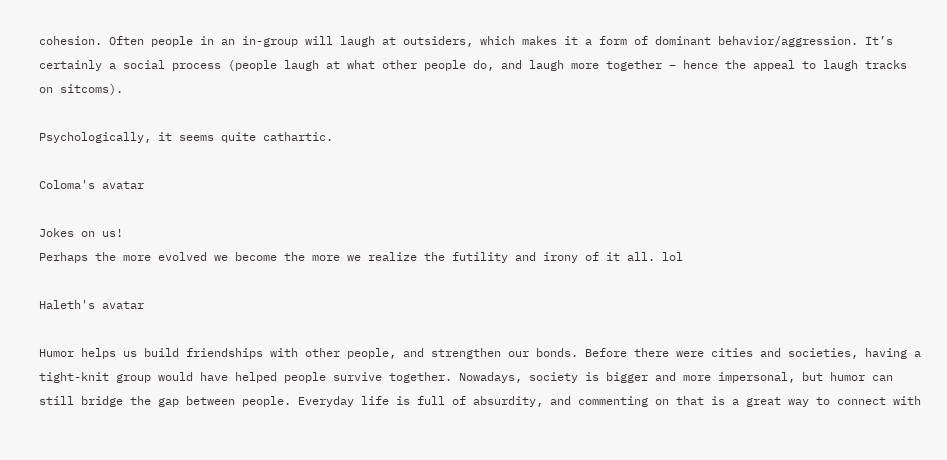cohesion. Often people in an in-group will laugh at outsiders, which makes it a form of dominant behavior/aggression. It’s certainly a social process (people laugh at what other people do, and laugh more together – hence the appeal to laugh tracks on sitcoms).

Psychologically, it seems quite cathartic.

Coloma's avatar

Jokes on us!
Perhaps the more evolved we become the more we realize the futility and irony of it all. lol

Haleth's avatar

Humor helps us build friendships with other people, and strengthen our bonds. Before there were cities and societies, having a tight-knit group would have helped people survive together. Nowadays, society is bigger and more impersonal, but humor can still bridge the gap between people. Everyday life is full of absurdity, and commenting on that is a great way to connect with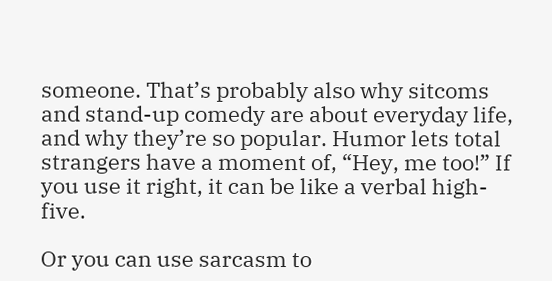someone. That’s probably also why sitcoms and stand-up comedy are about everyday life, and why they’re so popular. Humor lets total strangers have a moment of, “Hey, me too!” If you use it right, it can be like a verbal high-five.

Or you can use sarcasm to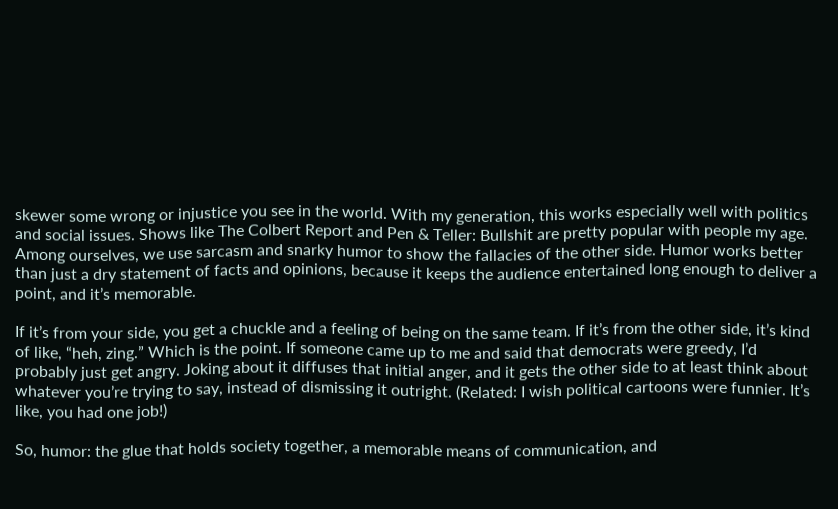skewer some wrong or injustice you see in the world. With my generation, this works especially well with politics and social issues. Shows like The Colbert Report and Pen & Teller: Bullshit are pretty popular with people my age. Among ourselves, we use sarcasm and snarky humor to show the fallacies of the other side. Humor works better than just a dry statement of facts and opinions, because it keeps the audience entertained long enough to deliver a point, and it’s memorable.

If it’s from your side, you get a chuckle and a feeling of being on the same team. If it’s from the other side, it’s kind of like, “heh, zing.” Which is the point. If someone came up to me and said that democrats were greedy, I’d probably just get angry. Joking about it diffuses that initial anger, and it gets the other side to at least think about whatever you’re trying to say, instead of dismissing it outright. (Related: I wish political cartoons were funnier. It’s like, you had one job!)

So, humor: the glue that holds society together, a memorable means of communication, and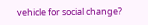vehicle for social change?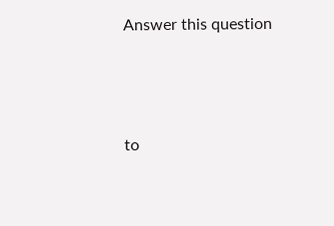Answer this question




to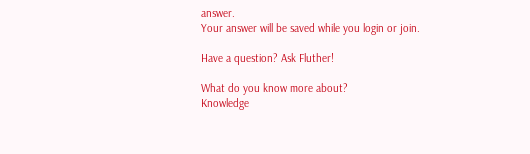answer.
Your answer will be saved while you login or join.

Have a question? Ask Fluther!

What do you know more about?
Knowledge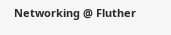Networking @ Fluther